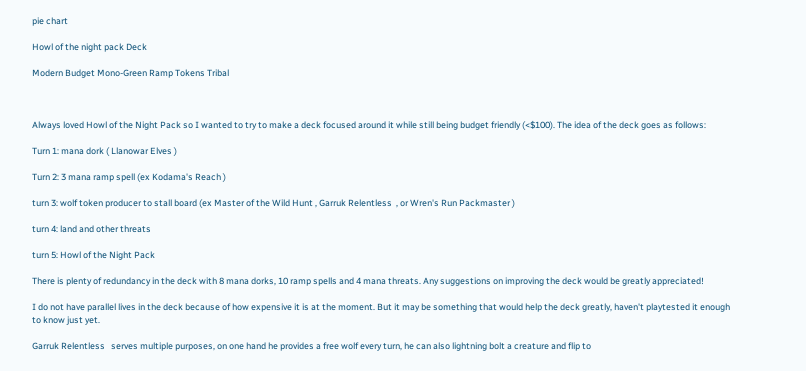pie chart

Howl of the night pack Deck

Modern Budget Mono-Green Ramp Tokens Tribal



Always loved Howl of the Night Pack so I wanted to try to make a deck focused around it while still being budget friendly (<$100). The idea of the deck goes as follows:

Turn 1: mana dork ( Llanowar Elves )

Turn 2: 3 mana ramp spell (ex Kodama's Reach )

turn 3: wolf token producer to stall board (ex Master of the Wild Hunt , Garruk Relentless  , or Wren's Run Packmaster )

turn 4: land and other threats

turn 5: Howl of the Night Pack

There is plenty of redundancy in the deck with 8 mana dorks, 10 ramp spells and 4 mana threats. Any suggestions on improving the deck would be greatly appreciated!

I do not have parallel lives in the deck because of how expensive it is at the moment. But it may be something that would help the deck greatly, haven't playtested it enough to know just yet.

Garruk Relentless   serves multiple purposes, on one hand he provides a free wolf every turn, he can also lightning bolt a creature and flip to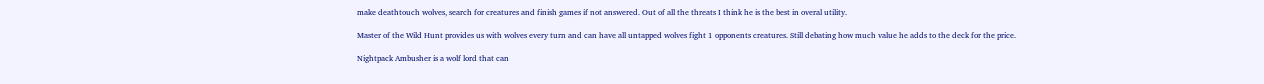make deathtouch wolves, search for creatures and finish games if not answered. Out of all the threats I think he is the best in overal utility.

Master of the Wild Hunt provides us with wolves every turn and can have all untapped wolves fight 1 opponents creatures. Still debating how much value he adds to the deck for the price.

Nightpack Ambusher is a wolf lord that can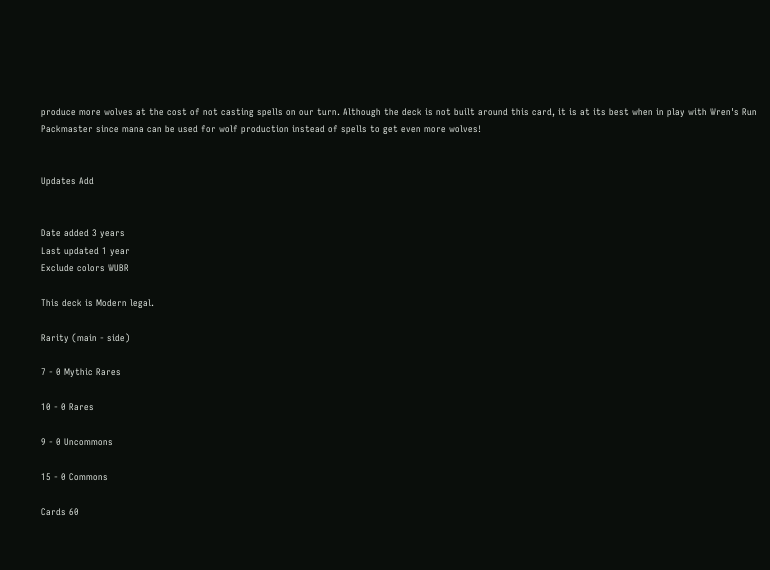produce more wolves at the cost of not casting spells on our turn. Although the deck is not built around this card, it is at its best when in play with Wren's Run Packmaster since mana can be used for wolf production instead of spells to get even more wolves!


Updates Add


Date added 3 years
Last updated 1 year
Exclude colors WUBR

This deck is Modern legal.

Rarity (main - side)

7 - 0 Mythic Rares

10 - 0 Rares

9 - 0 Uncommons

15 - 0 Commons

Cards 60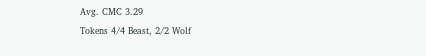Avg. CMC 3.29
Tokens 4/4 Beast, 2/2 Wolf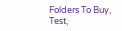Folders To Buy, Test,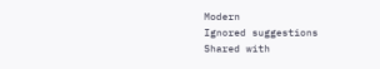Modern
Ignored suggestions
Shared with